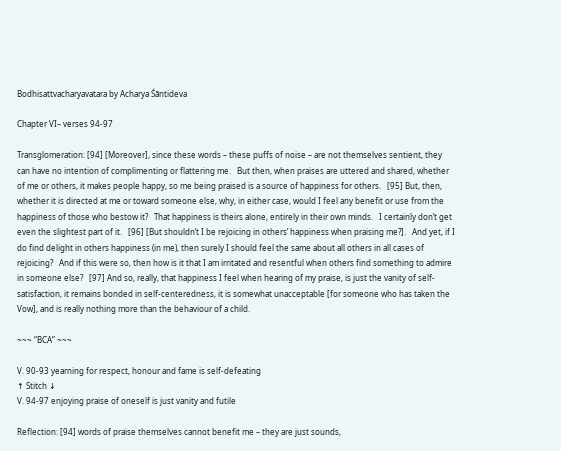Bodhisattvacharyavatara by Acharya Śāntideva

Chapter VI– verses 94-97

Transglomeration: [94] [Moreover], since these words – these puffs of noise – are not themselves sentient, they can have no intention of complimenting or flattering me.   But then, when praises are uttered and shared, whether of me or others, it makes people happy, so me being praised is a source of happiness for others.   [95] But, then, whether it is directed at me or toward someone else, why, in either case, would I feel any benefit or use from the happiness of those who bestow it?   That happiness is theirs alone, entirely in their own minds.   I certainly don’t get even the slightest part of it.   [96] [But shouldn’t I be rejoicing in others’ happiness when praising me?].   And yet, if I do find delight in others happiness (in me), then surely I should feel the same about all others in all cases of rejoicing?   And if this were so, then how is it that I am irritated and resentful when others find something to admire in someone else?   [97] And so, really, that happiness I feel when hearing of my praise, is just the vanity of self-satisfaction, it remains bonded in self-centeredness, it is somewhat unacceptable [for someone who has taken the Vow], and is really nothing more than the behaviour of a child.

~~~ “BCA” ~~~

V. 90-93 yearning for respect, honour and fame is self-defeating
↑ Stitch ↓
V. 94-97 enjoying praise of oneself is just vanity and futile

Reflection: [94] words of praise themselves cannot benefit me – they are just sounds,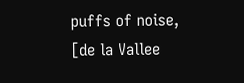puffs of noise, [de la Vallee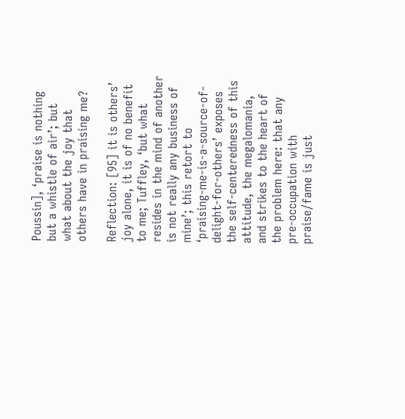Poussin], ‘praise is nothing but a whistle of air’; but what about the joy that others have in praising me?

Reflection: [95] it is others’ joy alone, it is of no benefit to me; Tuffley, ‘but what resides in the mind of another is not really any business of mine’; this retort to ‘praising-me-is-a-source-of-delight-for-others’ exposes the self-centeredness of this attitude, the megalomania, and strikes to the heart of the problem here: that any pre-occupation with praise/fame is just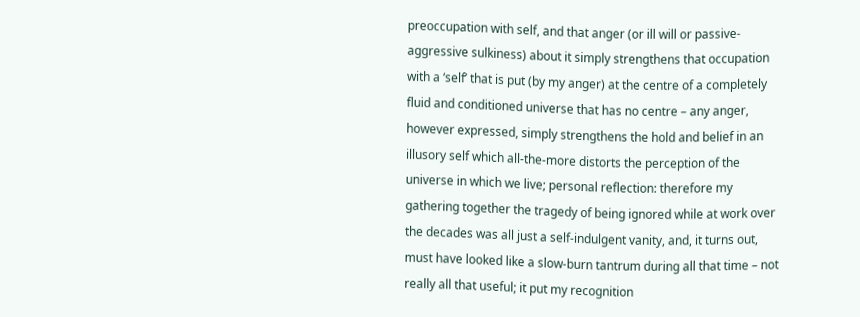preoccupation with self, and that anger (or ill will or passive-aggressive sulkiness) about it simply strengthens that occupation with a ‘self’ that is put (by my anger) at the centre of a completely fluid and conditioned universe that has no centre – any anger, however expressed, simply strengthens the hold and belief in an illusory self which all-the-more distorts the perception of the universe in which we live; personal reflection: therefore my gathering together the tragedy of being ignored while at work over the decades was all just a self-indulgent vanity, and, it turns out, must have looked like a slow-burn tantrum during all that time – not really all that useful; it put my recognition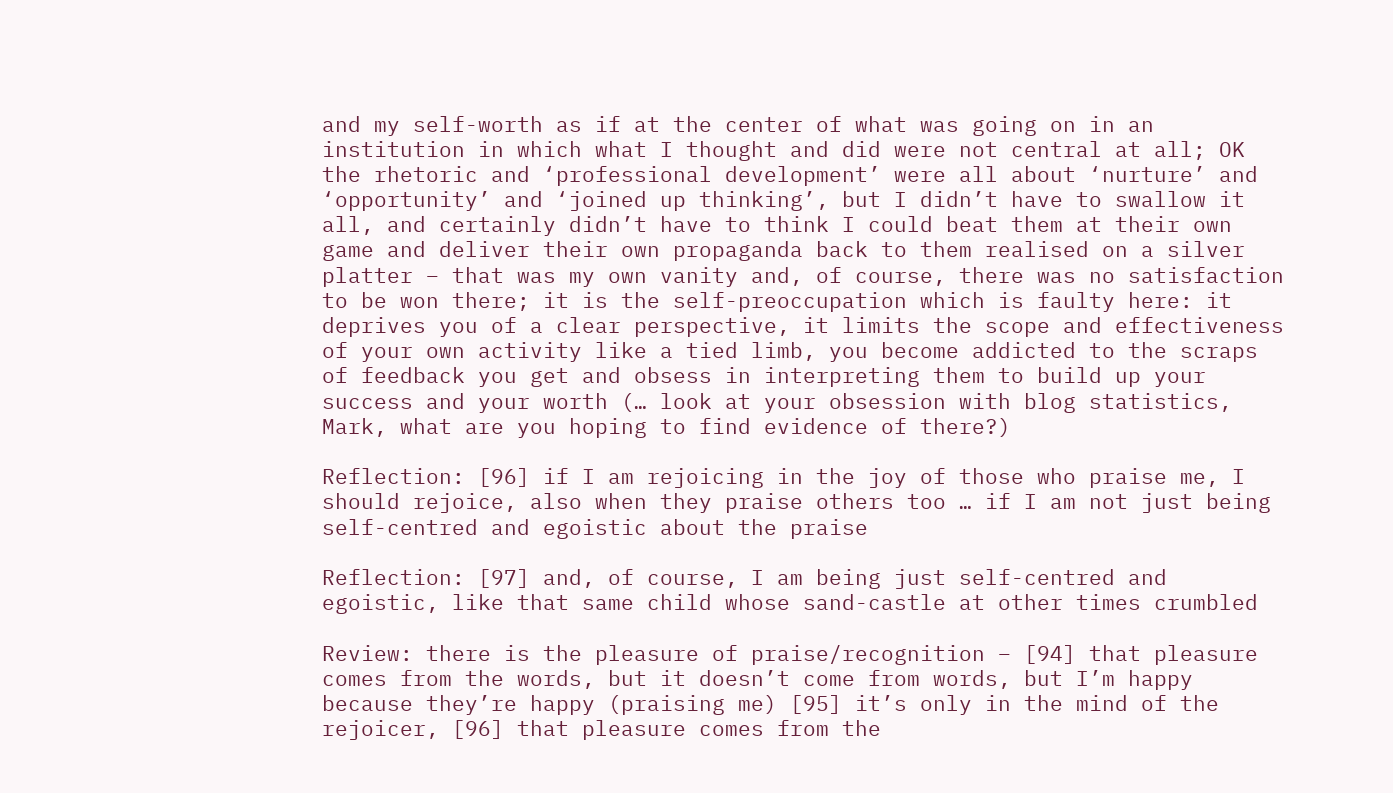and my self-worth as if at the center of what was going on in an institution in which what I thought and did were not central at all; OK the rhetoric and ‘professional development’ were all about ‘nurture’ and ‘opportunity’ and ‘joined up thinking’, but I didn’t have to swallow it all, and certainly didn’t have to think I could beat them at their own game and deliver their own propaganda back to them realised on a silver platter – that was my own vanity and, of course, there was no satisfaction to be won there; it is the self-preoccupation which is faulty here: it deprives you of a clear perspective, it limits the scope and effectiveness of your own activity like a tied limb, you become addicted to the scraps of feedback you get and obsess in interpreting them to build up your success and your worth (… look at your obsession with blog statistics, Mark, what are you hoping to find evidence of there?)

Reflection: [96] if I am rejoicing in the joy of those who praise me, I should rejoice, also when they praise others too … if I am not just being self-centred and egoistic about the praise

Reflection: [97] and, of course, I am being just self-centred and egoistic, like that same child whose sand-castle at other times crumbled

Review: there is the pleasure of praise/recognition – [94] that pleasure comes from the words, but it doesn’t come from words, but I’m happy because they’re happy (praising me) [95] it’s only in the mind of the rejoicer, [96] that pleasure comes from the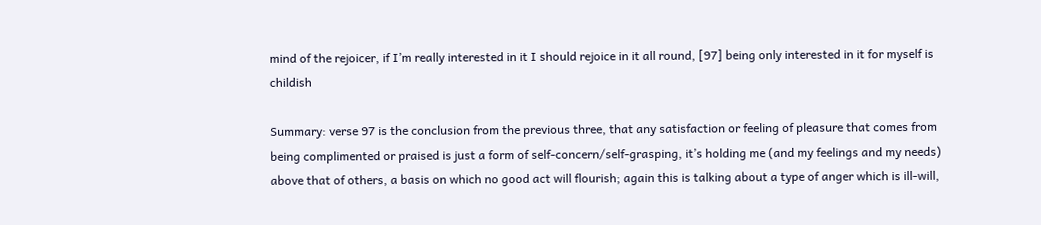mind of the rejoicer, if I’m really interested in it I should rejoice in it all round, [97] being only interested in it for myself is childish

Summary: verse 97 is the conclusion from the previous three, that any satisfaction or feeling of pleasure that comes from being complimented or praised is just a form of self-concern/self-grasping, it’s holding me (and my feelings and my needs) above that of others, a basis on which no good act will flourish; again this is talking about a type of anger which is ill-will,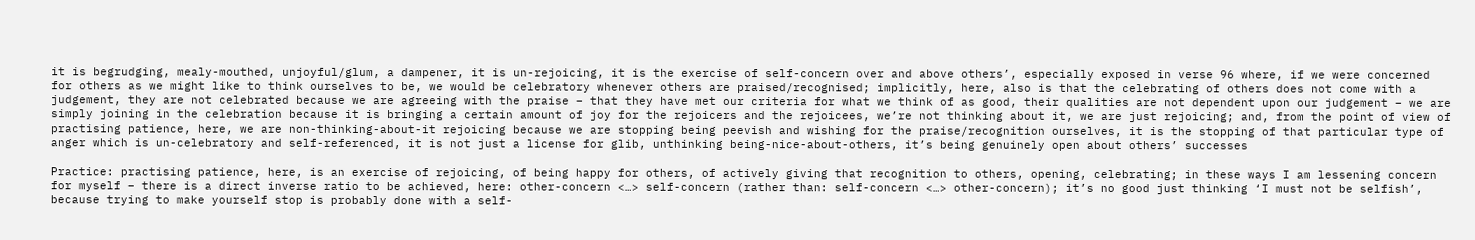it is begrudging, mealy-mouthed, unjoyful/glum, a dampener, it is un-rejoicing, it is the exercise of self-concern over and above others’, especially exposed in verse 96 where, if we were concerned for others as we might like to think ourselves to be, we would be celebratory whenever others are praised/recognised; implicitly, here, also is that the celebrating of others does not come with a judgement, they are not celebrated because we are agreeing with the praise – that they have met our criteria for what we think of as good, their qualities are not dependent upon our judgement – we are simply joining in the celebration because it is bringing a certain amount of joy for the rejoicers and the rejoicees, we’re not thinking about it, we are just rejoicing; and, from the point of view of practising patience, here, we are non-thinking-about-it rejoicing because we are stopping being peevish and wishing for the praise/recognition ourselves, it is the stopping of that particular type of anger which is un-celebratory and self-referenced, it is not just a license for glib, unthinking being-nice-about-others, it’s being genuinely open about others’ successes

Practice: practising patience, here, is an exercise of rejoicing, of being happy for others, of actively giving that recognition to others, opening, celebrating; in these ways I am lessening concern for myself – there is a direct inverse ratio to be achieved, here: other-concern <…> self-concern (rather than: self-concern <…> other-concern); it’s no good just thinking ‘I must not be selfish’, because trying to make yourself stop is probably done with a self-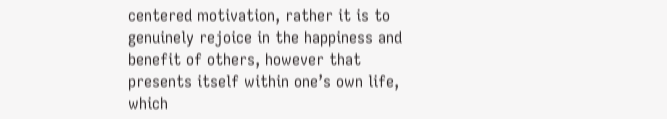centered motivation, rather it is to genuinely rejoice in the happiness and benefit of others, however that presents itself within one’s own life, which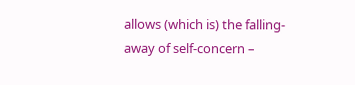allows (which is) the falling-away of self-concern –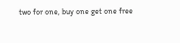two for one, buy one get one free